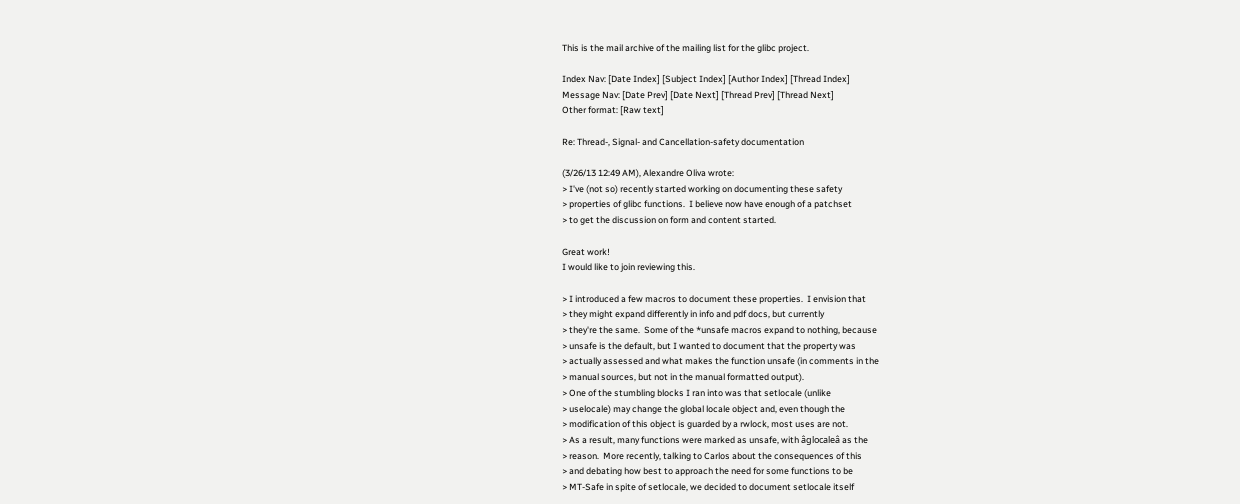This is the mail archive of the mailing list for the glibc project.

Index Nav: [Date Index] [Subject Index] [Author Index] [Thread Index]
Message Nav: [Date Prev] [Date Next] [Thread Prev] [Thread Next]
Other format: [Raw text]

Re: Thread-, Signal- and Cancellation-safety documentation

(3/26/13 12:49 AM), Alexandre Oliva wrote:
> I've (not so) recently started working on documenting these safety
> properties of glibc functions.  I believe now have enough of a patchset
> to get the discussion on form and content started.

Great work!
I would like to join reviewing this.

> I introduced a few macros to document these properties.  I envision that
> they might expand differently in info and pdf docs, but currently
> they're the same.  Some of the *unsafe macros expand to nothing, because
> unsafe is the default, but I wanted to document that the property was
> actually assessed and what makes the function unsafe (in comments in the
> manual sources, but not in the manual formatted output).
> One of the stumbling blocks I ran into was that setlocale (unlike
> uselocale) may change the global locale object and, even though the
> modification of this object is guarded by a rwlock, most uses are not.
> As a result, many functions were marked as unsafe, with âglocaleâ as the
> reason.  More recently, talking to Carlos about the consequences of this
> and debating how best to approach the need for some functions to be
> MT-Safe in spite of setlocale, we decided to document setlocale itself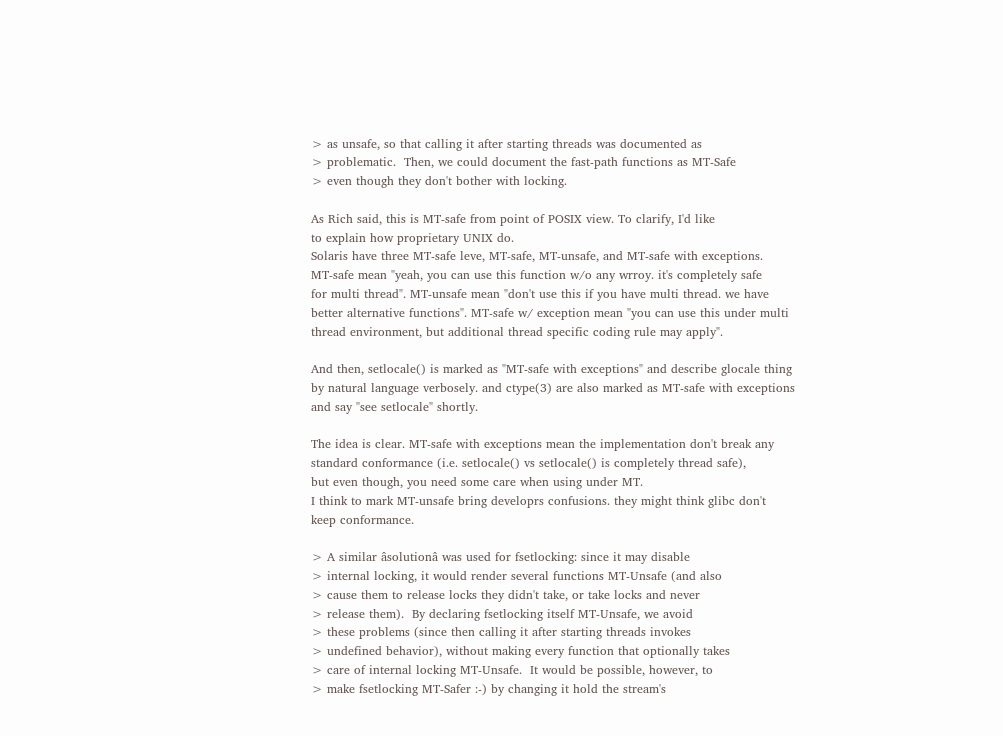> as unsafe, so that calling it after starting threads was documented as
> problematic.  Then, we could document the fast-path functions as MT-Safe
> even though they don't bother with locking.

As Rich said, this is MT-safe from point of POSIX view. To clarify, I'd like
to explain how proprietary UNIX do.
Solaris have three MT-safe leve, MT-safe, MT-unsafe, and MT-safe with exceptions.
MT-safe mean "yeah, you can use this function w/o any wrroy. it's completely safe
for multi thread". MT-unsafe mean "don't use this if you have multi thread. we have
better alternative functions". MT-safe w/ exception mean "you can use this under multi
thread environment, but additional thread specific coding rule may apply".

And then, setlocale() is marked as "MT-safe with exceptions" and describe glocale thing
by natural language verbosely. and ctype(3) are also marked as MT-safe with exceptions
and say "see setlocale" shortly.

The idea is clear. MT-safe with exceptions mean the implementation don't break any
standard conformance (i.e. setlocale() vs setlocale() is completely thread safe),
but even though, you need some care when using under MT.
I think to mark MT-unsafe bring developrs confusions. they might think glibc don't
keep conformance.

> A similar âsolutionâ was used for fsetlocking: since it may disable
> internal locking, it would render several functions MT-Unsafe (and also
> cause them to release locks they didn't take, or take locks and never
> release them).  By declaring fsetlocking itself MT-Unsafe, we avoid
> these problems (since then calling it after starting threads invokes
> undefined behavior), without making every function that optionally takes
> care of internal locking MT-Unsafe.  It would be possible, however, to
> make fsetlocking MT-Safer :-) by changing it hold the stream's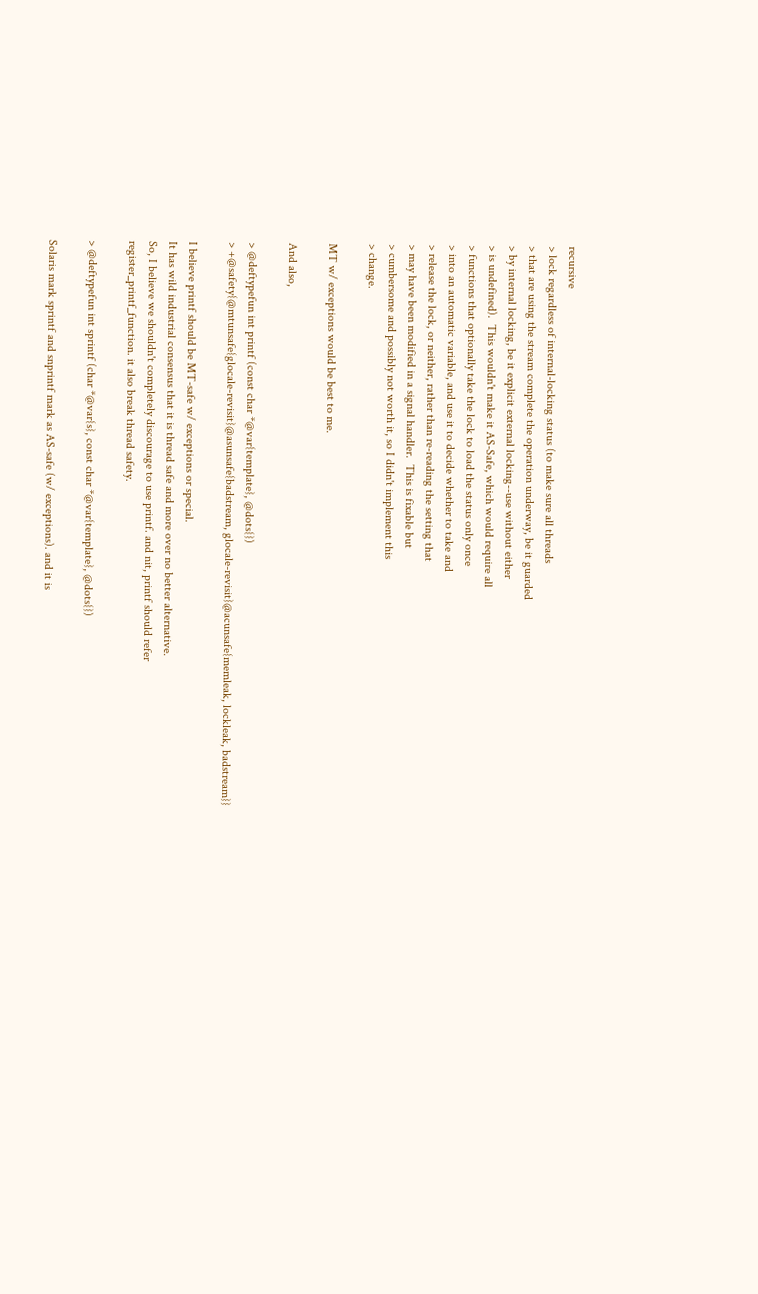recursive
> lock regardless of internal-locking status (to make sure all threads
> that are using the stream complete the operation underway, be it guarded
> by internal locking, be it explicit external locking--use without either
> is undefined).  This wouldn't make it AS-Safe, which would require all
> functions that optionally take the lock to load the status only once
> into an automatic variable, and use it to decide whether to take and
> release the lock, or neither, rather than re-reading the setting that
> may have been modified in a signal handler.  This is fixable but
> cumbersome and possibly not worth it, so I didn't implement this
> change.

MT w/ exceptions would be best to me.

And also,

> @deftypefun int printf (const char *@var{template}, @dots{})
> +@safety{@mtunsafe{glocale-revisit}@asunsafe{badstream, glocale-revisit}@acunsafe{memleak, lockleak, badstream}}

I believe printf should be MT-safe w/ exceptions or special.
It has wild industrial consensus that it is thread safe and more over no better alternative.
So, I believe we shouldn't completely discourage to use printf. and nit, printf should refer
register_printf_function. it also break thread safety.

> @deftypefun int sprintf (char *@var{s}, const char *@var{template}, @dots{})

Solaris mark sprintf and snprintf mark as AS-safe (w/ exceptions). and it is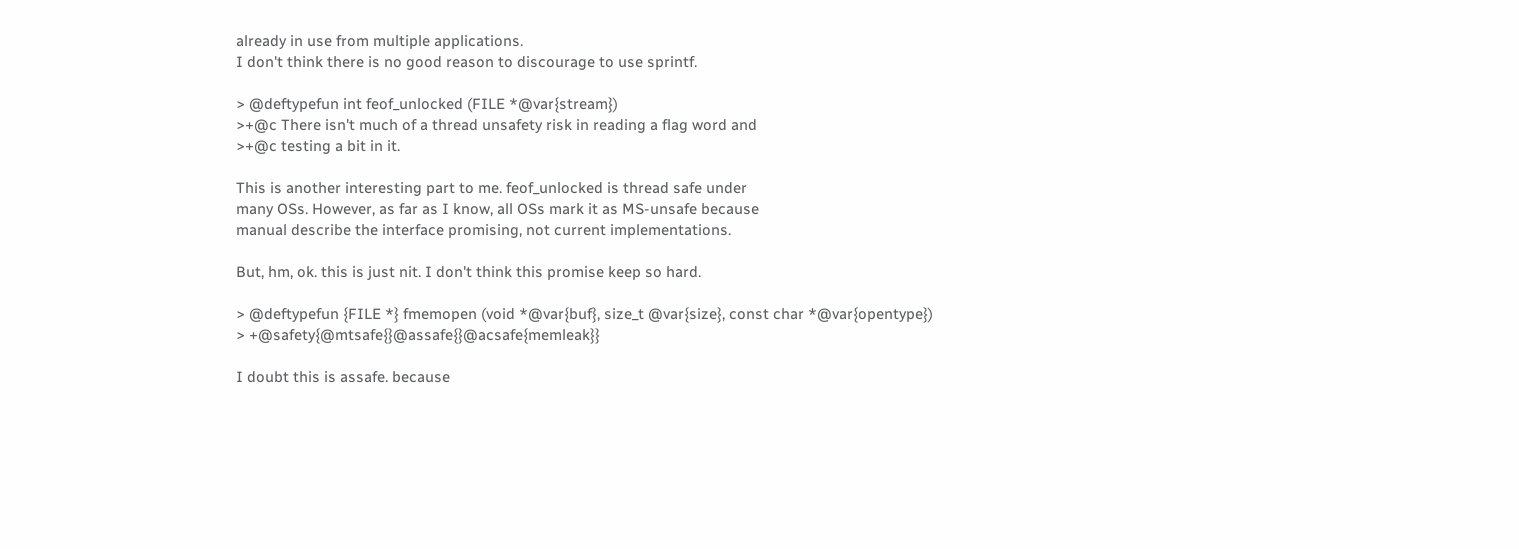already in use from multiple applications.
I don't think there is no good reason to discourage to use sprintf.

> @deftypefun int feof_unlocked (FILE *@var{stream})
>+@c There isn't much of a thread unsafety risk in reading a flag word and
>+@c testing a bit in it.

This is another interesting part to me. feof_unlocked is thread safe under
many OSs. However, as far as I know, all OSs mark it as MS-unsafe because
manual describe the interface promising, not current implementations.

But, hm, ok. this is just nit. I don't think this promise keep so hard.

> @deftypefun {FILE *} fmemopen (void *@var{buf}, size_t @var{size}, const char *@var{opentype})
> +@safety{@mtsafe{}@assafe{}@acsafe{memleak}}

I doubt this is assafe. because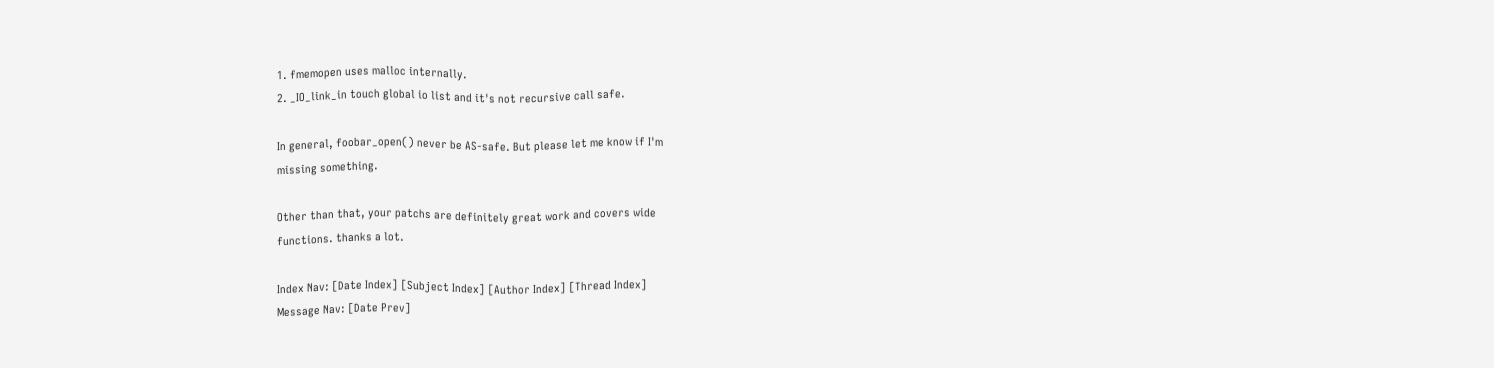1. fmemopen uses malloc internally.
2. _IO_link_in touch global io list and it's not recursive call safe.

In general, foobar_open() never be AS-safe. But please let me know if I'm
missing something.

Other than that, your patchs are definitely great work and covers wide
functions. thanks a lot.

Index Nav: [Date Index] [Subject Index] [Author Index] [Thread Index]
Message Nav: [Date Prev]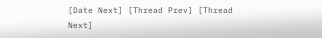[Date Next] [Thread Prev] [Thread Next]